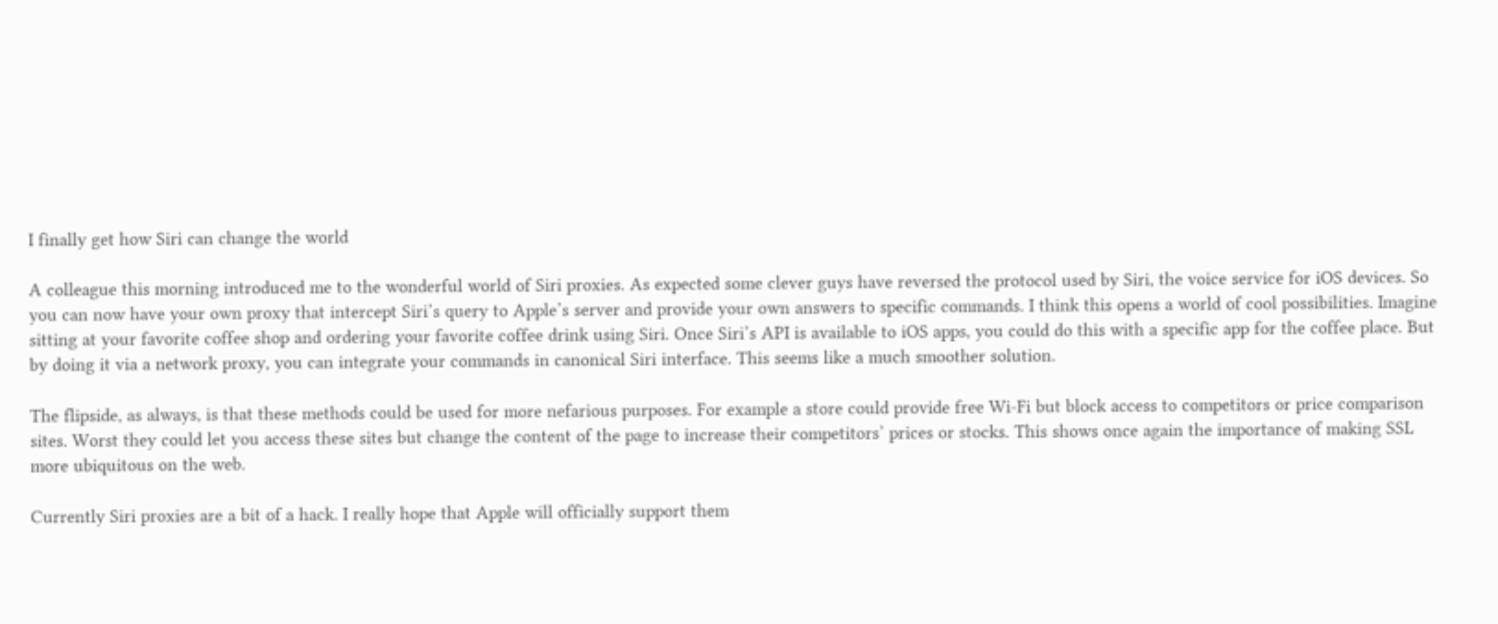I finally get how Siri can change the world

A colleague this morning introduced me to the wonderful world of Siri proxies. As expected some clever guys have reversed the protocol used by Siri, the voice service for iOS devices. So you can now have your own proxy that intercept Siri’s query to Apple’s server and provide your own answers to specific commands. I think this opens a world of cool possibilities. Imagine sitting at your favorite coffee shop and ordering your favorite coffee drink using Siri. Once Siri’s API is available to iOS apps, you could do this with a specific app for the coffee place. But by doing it via a network proxy, you can integrate your commands in canonical Siri interface. This seems like a much smoother solution.

The flipside, as always, is that these methods could be used for more nefarious purposes. For example a store could provide free Wi-Fi but block access to competitors or price comparison sites. Worst they could let you access these sites but change the content of the page to increase their competitors’ prices or stocks. This shows once again the importance of making SSL more ubiquitous on the web.

Currently Siri proxies are a bit of a hack. I really hope that Apple will officially support them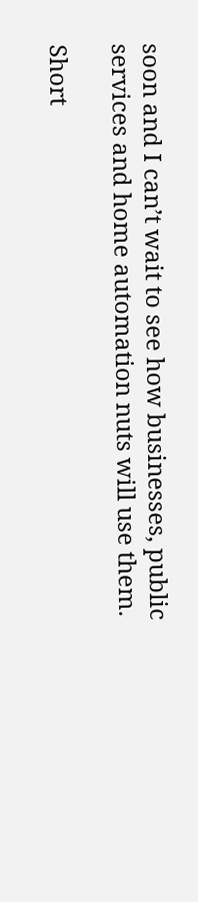soon and I can’t wait to see how businesses, public services and home automation nuts will use them.

Short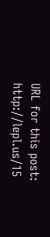URL for this post: http://lepl.us/15